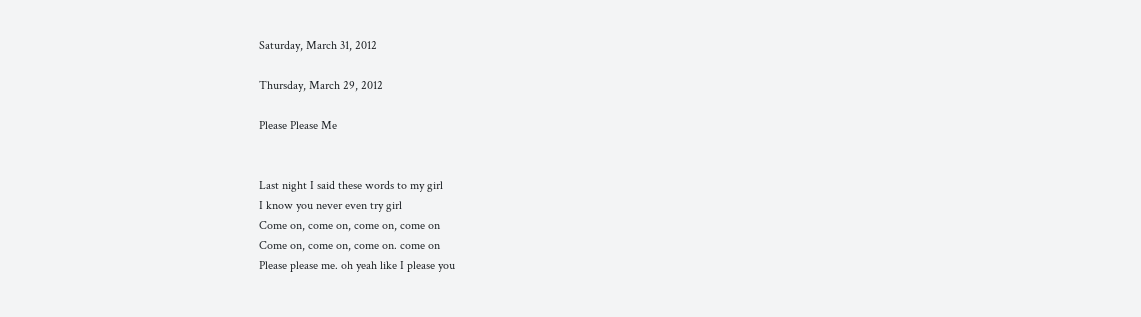Saturday, March 31, 2012

Thursday, March 29, 2012

Please Please Me


Last night I said these words to my girl
I know you never even try girl
Come on, come on, come on, come on
Come on, come on, come on. come on
Please please me. oh yeah like I please you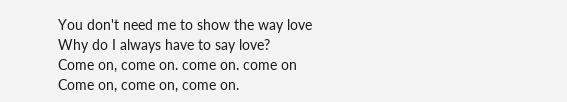You don't need me to show the way love
Why do I always have to say love?
Come on, come on. come on. come on
Come on, come on, come on.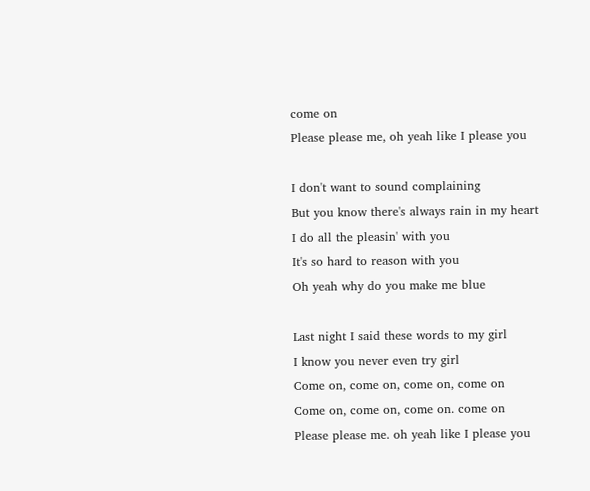come on
Please please me, oh yeah like I please you

I don't want to sound complaining
But you know there's always rain in my heart
I do all the pleasin' with you
It's so hard to reason with you
Oh yeah why do you make me blue

Last night I said these words to my girl
I know you never even try girl
Come on, come on, come on, come on
Come on, come on, come on. come on
Please please me. oh yeah like I please you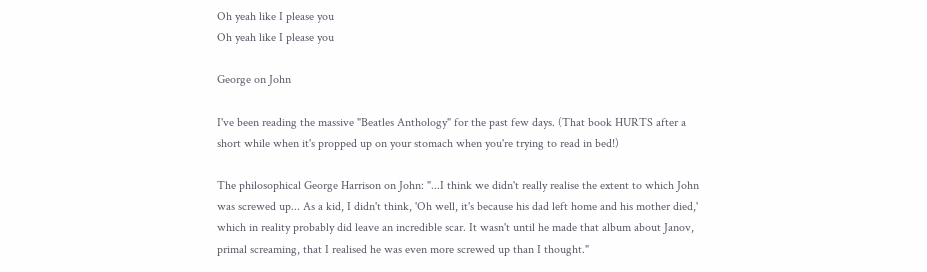Oh yeah like I please you
Oh yeah like I please you

George on John

I've been reading the massive "Beatles Anthology" for the past few days. (That book HURTS after a short while when it's propped up on your stomach when you're trying to read in bed!)

The philosophical George Harrison on John: "...I think we didn't really realise the extent to which John was screwed up... As a kid, I didn't think, 'Oh well, it's because his dad left home and his mother died,' which in reality probably did leave an incredible scar. It wasn't until he made that album about Janov, primal screaming, that I realised he was even more screwed up than I thought."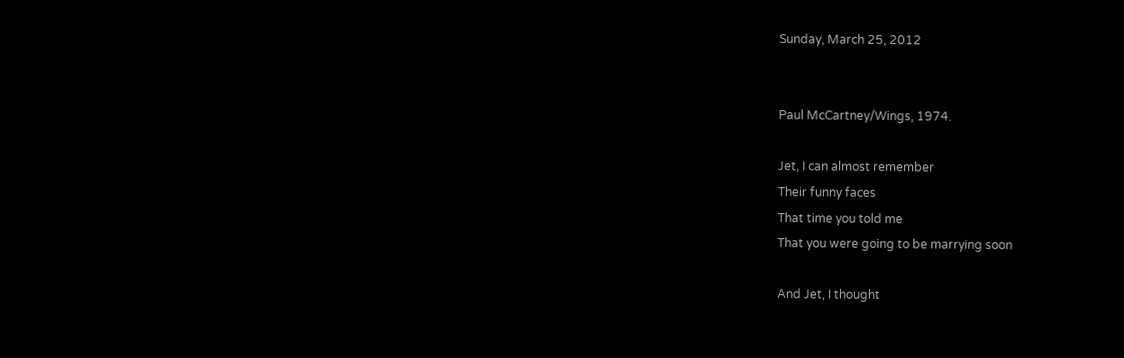Sunday, March 25, 2012


Paul McCartney/Wings, 1974.

Jet, I can almost remember
Their funny faces
That time you told me
That you were going to be marrying soon

And Jet, I thought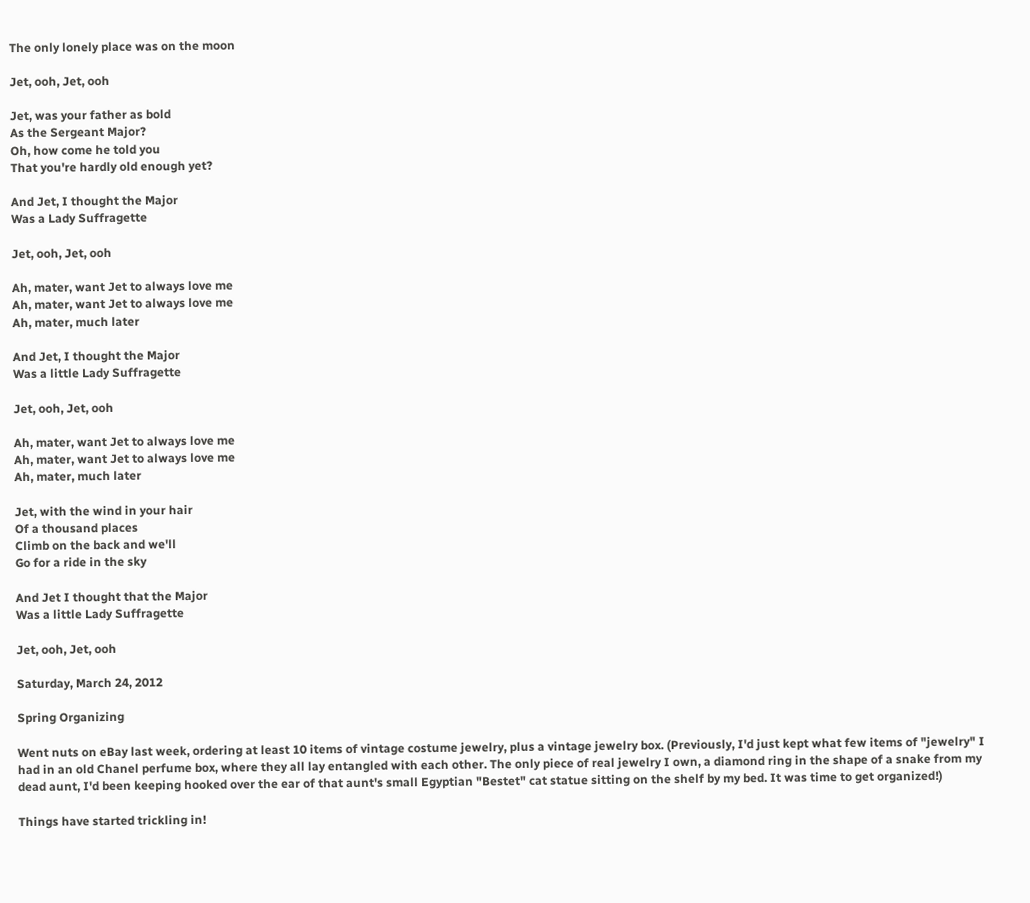The only lonely place was on the moon

Jet, ooh, Jet, ooh

Jet, was your father as bold
As the Sergeant Major?
Oh, how come he told you
That you're hardly old enough yet?

And Jet, I thought the Major
Was a Lady Suffragette

Jet, ooh, Jet, ooh

Ah, mater, want Jet to always love me
Ah, mater, want Jet to always love me
Ah, mater, much later

And Jet, I thought the Major
Was a little Lady Suffragette

Jet, ooh, Jet, ooh

Ah, mater, want Jet to always love me
Ah, mater, want Jet to always love me
Ah, mater, much later

Jet, with the wind in your hair
Of a thousand places
Climb on the back and we'll
Go for a ride in the sky

And Jet I thought that the Major
Was a little Lady Suffragette

Jet, ooh, Jet, ooh

Saturday, March 24, 2012

Spring Organizing

Went nuts on eBay last week, ordering at least 10 items of vintage costume jewelry, plus a vintage jewelry box. (Previously, I'd just kept what few items of "jewelry" I had in an old Chanel perfume box, where they all lay entangled with each other. The only piece of real jewelry I own, a diamond ring in the shape of a snake from my dead aunt, I'd been keeping hooked over the ear of that aunt's small Egyptian "Bestet" cat statue sitting on the shelf by my bed. It was time to get organized!)

Things have started trickling in!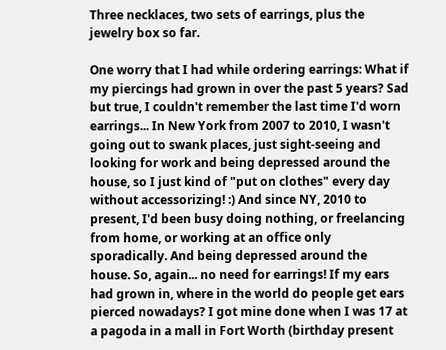Three necklaces, two sets of earrings, plus the jewelry box so far.

One worry that I had while ordering earrings: What if my piercings had grown in over the past 5 years? Sad but true, I couldn't remember the last time I'd worn earrings... In New York from 2007 to 2010, I wasn't going out to swank places, just sight-seeing and looking for work and being depressed around the house, so I just kind of "put on clothes" every day without accessorizing! :) And since NY, 2010 to present, I'd been busy doing nothing, or freelancing from home, or working at an office only sporadically. And being depressed around the house. So, again... no need for earrings! If my ears had grown in, where in the world do people get ears pierced nowadays? I got mine done when I was 17 at a pagoda in a mall in Fort Worth (birthday present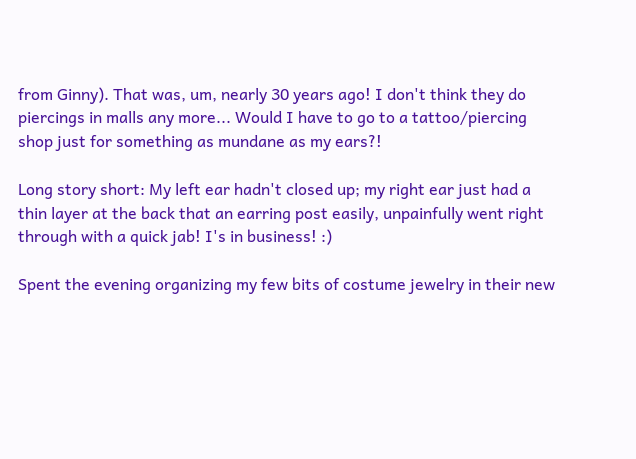from Ginny). That was, um, nearly 30 years ago! I don't think they do piercings in malls any more... Would I have to go to a tattoo/piercing shop just for something as mundane as my ears?!

Long story short: My left ear hadn't closed up; my right ear just had a thin layer at the back that an earring post easily, unpainfully went right through with a quick jab! I's in business! :)

Spent the evening organizing my few bits of costume jewelry in their new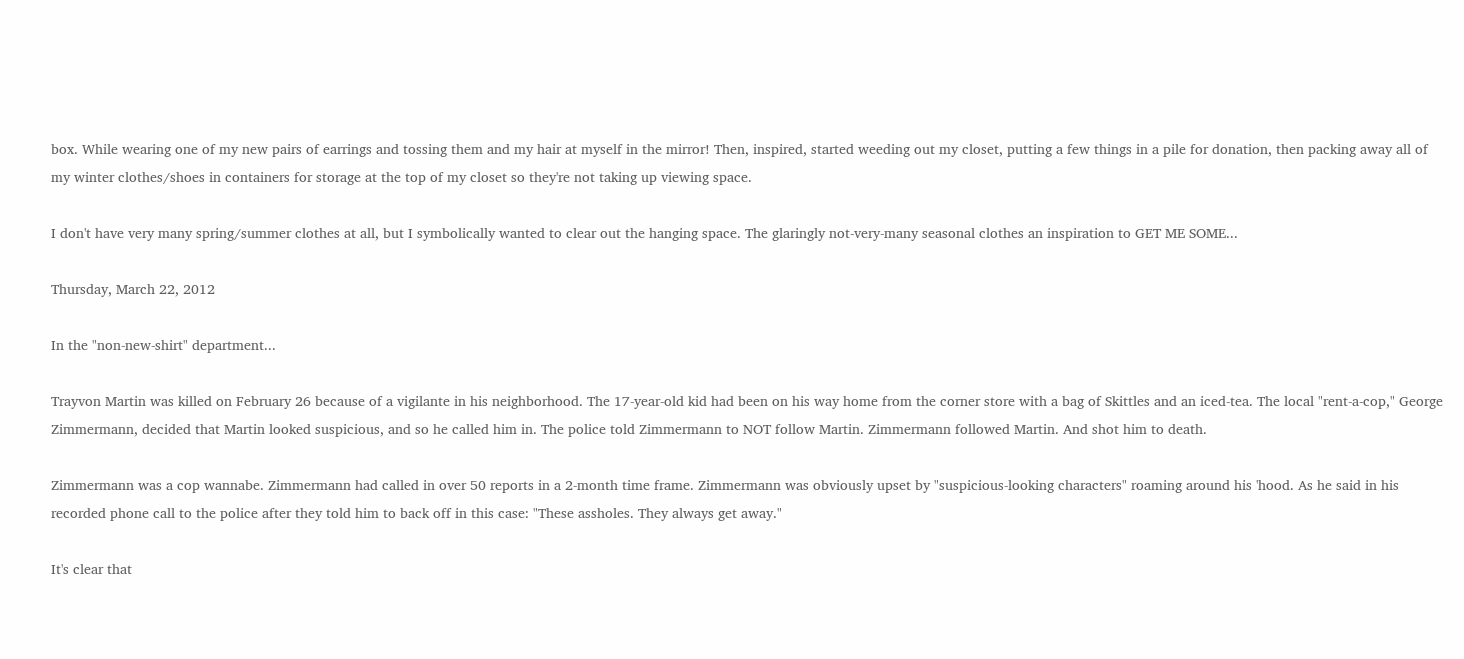box. While wearing one of my new pairs of earrings and tossing them and my hair at myself in the mirror! Then, inspired, started weeding out my closet, putting a few things in a pile for donation, then packing away all of my winter clothes/shoes in containers for storage at the top of my closet so they're not taking up viewing space.

I don't have very many spring/summer clothes at all, but I symbolically wanted to clear out the hanging space. The glaringly not-very-many seasonal clothes an inspiration to GET ME SOME...

Thursday, March 22, 2012

In the "non-new-shirt" department...

Trayvon Martin was killed on February 26 because of a vigilante in his neighborhood. The 17-year-old kid had been on his way home from the corner store with a bag of Skittles and an iced-tea. The local "rent-a-cop," George Zimmermann, decided that Martin looked suspicious, and so he called him in. The police told Zimmermann to NOT follow Martin. Zimmermann followed Martin. And shot him to death.

Zimmermann was a cop wannabe. Zimmermann had called in over 50 reports in a 2-month time frame. Zimmermann was obviously upset by "suspicious-looking characters" roaming around his 'hood. As he said in his recorded phone call to the police after they told him to back off in this case: "These assholes. They always get away."

It's clear that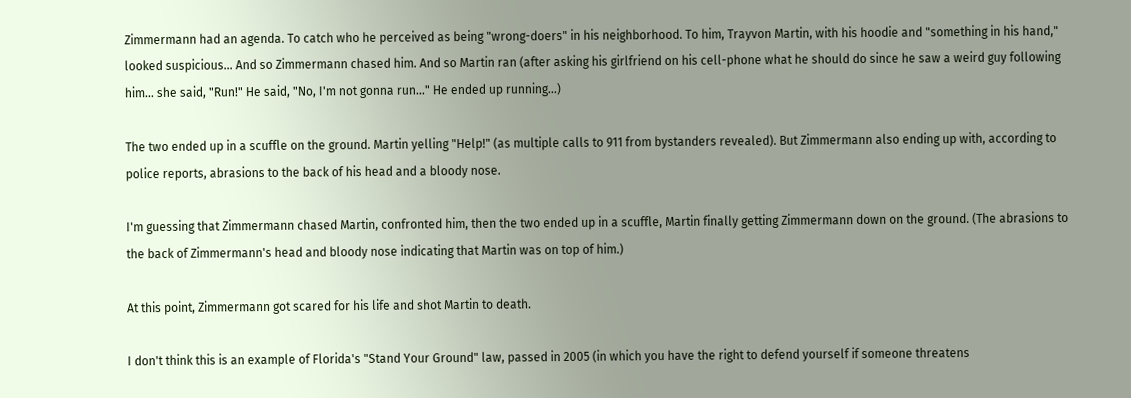Zimmermann had an agenda. To catch who he perceived as being "wrong-doers" in his neighborhood. To him, Trayvon Martin, with his hoodie and "something in his hand," looked suspicious... And so Zimmermann chased him. And so Martin ran (after asking his girlfriend on his cell-phone what he should do since he saw a weird guy following him... she said, "Run!" He said, "No, I'm not gonna run..." He ended up running...)

The two ended up in a scuffle on the ground. Martin yelling "Help!" (as multiple calls to 911 from bystanders revealed). But Zimmermann also ending up with, according to police reports, abrasions to the back of his head and a bloody nose.

I'm guessing that Zimmermann chased Martin, confronted him, then the two ended up in a scuffle, Martin finally getting Zimmermann down on the ground. (The abrasions to the back of Zimmermann's head and bloody nose indicating that Martin was on top of him.)

At this point, Zimmermann got scared for his life and shot Martin to death.

I don't think this is an example of Florida's "Stand Your Ground" law, passed in 2005 (in which you have the right to defend yourself if someone threatens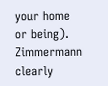your home or being). Zimmermann clearly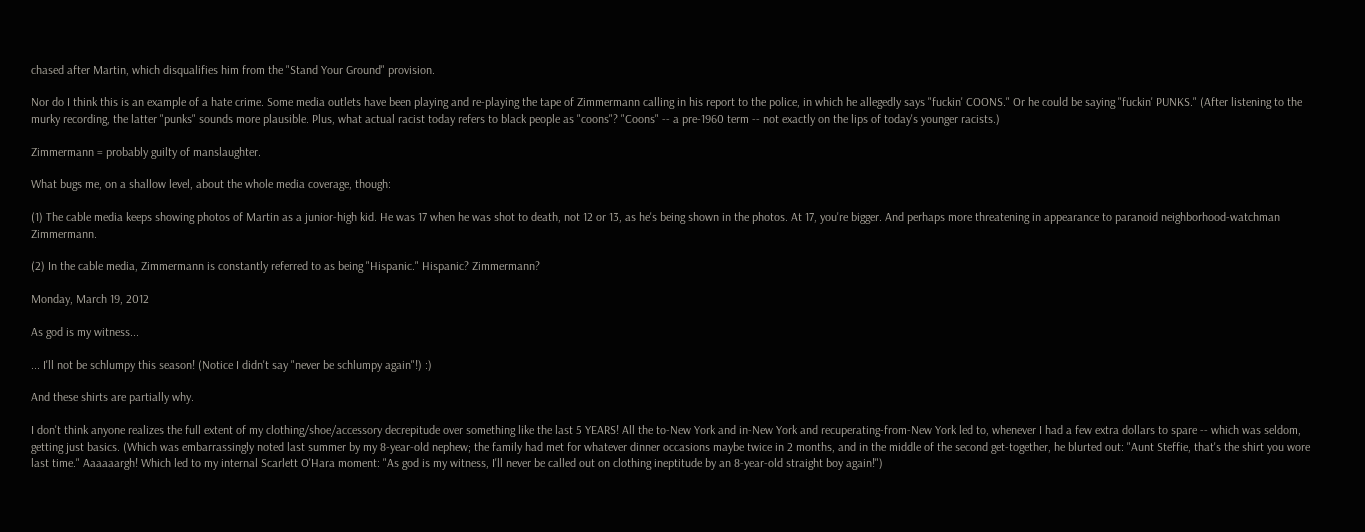chased after Martin, which disqualifies him from the "Stand Your Ground" provision.

Nor do I think this is an example of a hate crime. Some media outlets have been playing and re-playing the tape of Zimmermann calling in his report to the police, in which he allegedly says "fuckin' COONS." Or he could be saying "fuckin' PUNKS." (After listening to the murky recording, the latter "punks" sounds more plausible. Plus, what actual racist today refers to black people as "coons"? "Coons" -- a pre-1960 term -- not exactly on the lips of today's younger racists.)

Zimmermann = probably guilty of manslaughter.

What bugs me, on a shallow level, about the whole media coverage, though:

(1) The cable media keeps showing photos of Martin as a junior-high kid. He was 17 when he was shot to death, not 12 or 13, as he's being shown in the photos. At 17, you're bigger. And perhaps more threatening in appearance to paranoid neighborhood-watchman Zimmermann.

(2) In the cable media, Zimmermann is constantly referred to as being "Hispanic." Hispanic? Zimmermann?

Monday, March 19, 2012

As god is my witness...

... I'll not be schlumpy this season! (Notice I didn't say "never be schlumpy again"!) :)

And these shirts are partially why.

I don't think anyone realizes the full extent of my clothing/shoe/accessory decrepitude over something like the last 5 YEARS! All the to-New York and in-New York and recuperating-from-New York led to, whenever I had a few extra dollars to spare -- which was seldom, getting just basics. (Which was embarrassingly noted last summer by my 8-year-old nephew; the family had met for whatever dinner occasions maybe twice in 2 months, and in the middle of the second get-together, he blurted out: "Aunt Steffie, that's the shirt you wore last time." Aaaaaargh! Which led to my internal Scarlett O'Hara moment: "As god is my witness, I'll never be called out on clothing ineptitude by an 8-year-old straight boy again!")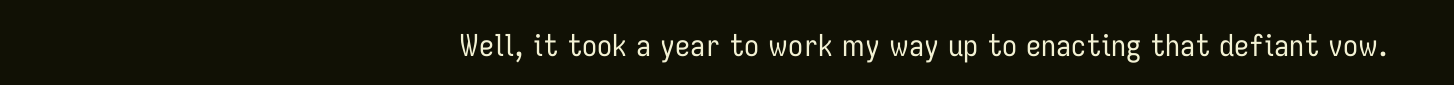Well, it took a year to work my way up to enacting that defiant vow.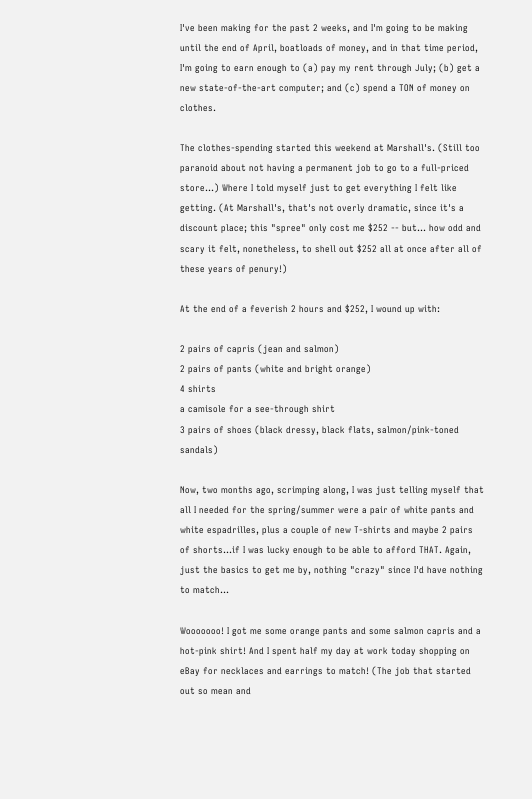I've been making for the past 2 weeks, and I'm going to be making until the end of April, boatloads of money, and in that time period, I'm going to earn enough to (a) pay my rent through July; (b) get a new state-of-the-art computer; and (c) spend a TON of money on clothes.

The clothes-spending started this weekend at Marshall's. (Still too paranoid about not having a permanent job to go to a full-priced store...) Where I told myself just to get everything I felt like getting. (At Marshall's, that's not overly dramatic, since it's a discount place; this "spree" only cost me $252 -- but... how odd and scary it felt, nonetheless, to shell out $252 all at once after all of these years of penury!)

At the end of a feverish 2 hours and $252, I wound up with:

2 pairs of capris (jean and salmon)
2 pairs of pants (white and bright orange)
4 shirts
a camisole for a see-through shirt
3 pairs of shoes (black dressy, black flats, salmon/pink-toned sandals)

Now, two months ago, scrimping along, I was just telling myself that all I needed for the spring/summer were a pair of white pants and white espadrilles, plus a couple of new T-shirts and maybe 2 pairs of shorts...if I was lucky enough to be able to afford THAT. Again, just the basics to get me by, nothing "crazy" since I'd have nothing to match...

Wooooooo! I got me some orange pants and some salmon capris and a hot-pink shirt! And I spent half my day at work today shopping on eBay for necklaces and earrings to match! (The job that started out so mean and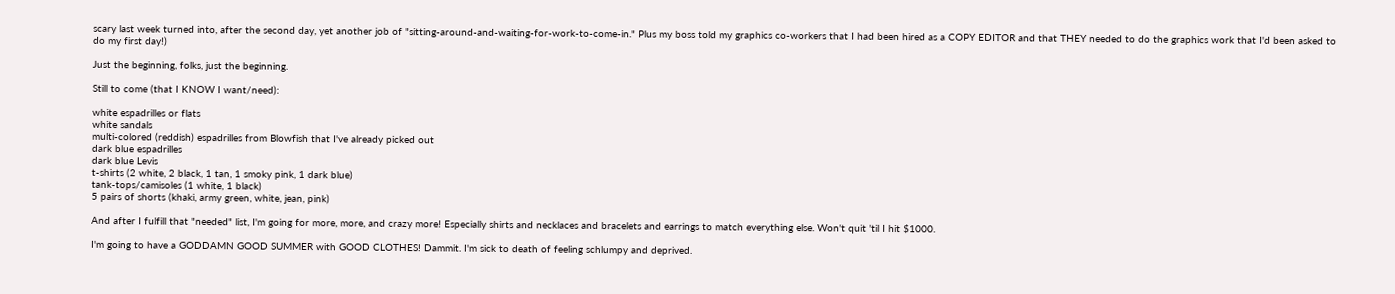scary last week turned into, after the second day, yet another job of "sitting-around-and-waiting-for-work-to-come-in." Plus my boss told my graphics co-workers that I had been hired as a COPY EDITOR and that THEY needed to do the graphics work that I'd been asked to do my first day!)

Just the beginning, folks, just the beginning.

Still to come (that I KNOW I want/need):

white espadrilles or flats
white sandals
multi-colored (reddish) espadrilles from Blowfish that I've already picked out
dark blue espadrilles
dark blue Levis
t-shirts (2 white, 2 black, 1 tan, 1 smoky pink, 1 dark blue)
tank-tops/camisoles (1 white, 1 black)
5 pairs of shorts (khaki, army green, white, jean, pink)

And after I fulfill that "needed" list, I'm going for more, more, and crazy more! Especially shirts and necklaces and bracelets and earrings to match everything else. Won't quit 'til I hit $1000.

I'm going to have a GODDAMN GOOD SUMMER with GOOD CLOTHES! Dammit. I'm sick to death of feeling schlumpy and deprived.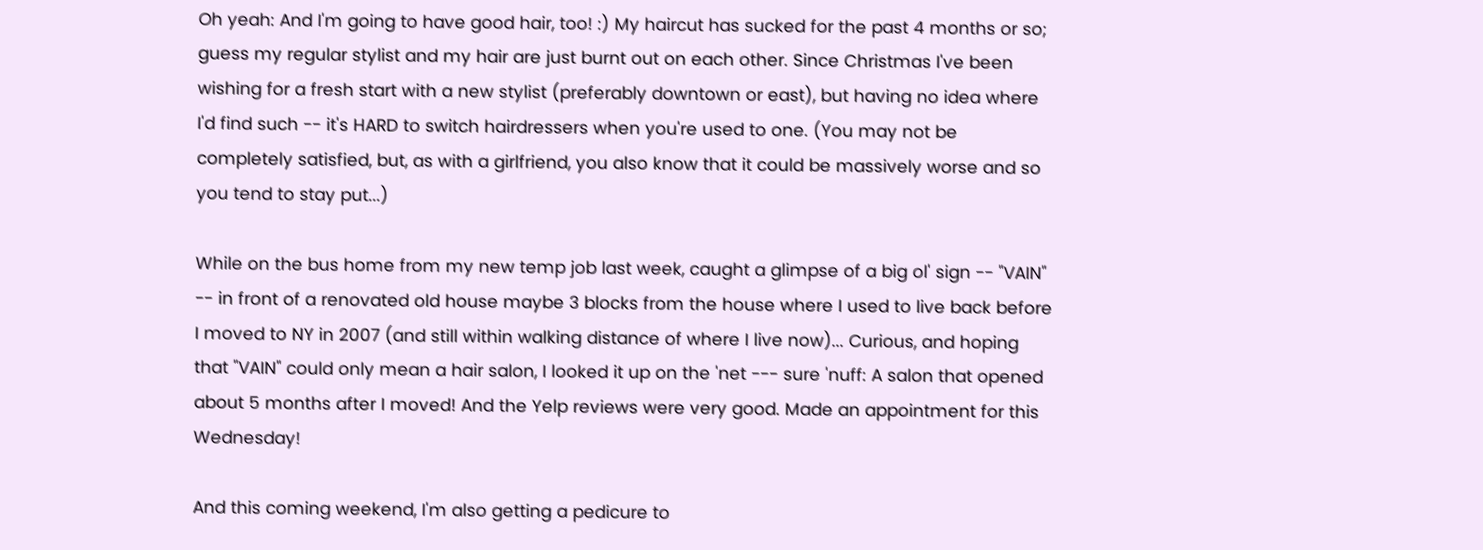Oh yeah: And I'm going to have good hair, too! :) My haircut has sucked for the past 4 months or so; guess my regular stylist and my hair are just burnt out on each other. Since Christmas I've been wishing for a fresh start with a new stylist (preferably downtown or east), but having no idea where I'd find such -- it's HARD to switch hairdressers when you're used to one. (You may not be completely satisfied, but, as with a girlfriend, you also know that it could be massively worse and so you tend to stay put...)

While on the bus home from my new temp job last week, caught a glimpse of a big ol' sign -- "VAIN" -- in front of a renovated old house maybe 3 blocks from the house where I used to live back before I moved to NY in 2007 (and still within walking distance of where I live now)... Curious, and hoping that "VAIN" could only mean a hair salon, I looked it up on the 'net --- sure 'nuff: A salon that opened about 5 months after I moved! And the Yelp reviews were very good. Made an appointment for this Wednesday!

And this coming weekend, I'm also getting a pedicure to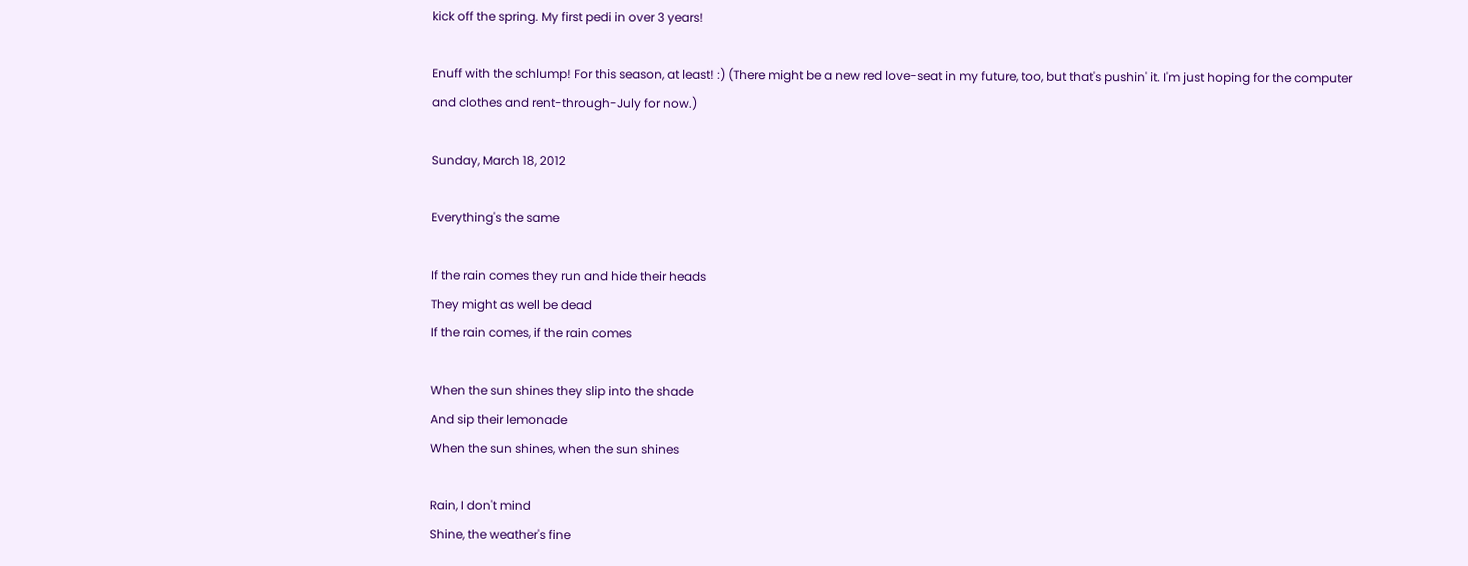kick off the spring. My first pedi in over 3 years!

Enuff with the schlump! For this season, at least! :) (There might be a new red love-seat in my future, too, but that's pushin' it. I'm just hoping for the computer and clothes and rent-through-July for now.)

Sunday, March 18, 2012

Everything's the same

If the rain comes they run and hide their heads
They might as well be dead
If the rain comes, if the rain comes

When the sun shines they slip into the shade
And sip their lemonade
When the sun shines, when the sun shines

Rain, I don't mind
Shine, the weather's fine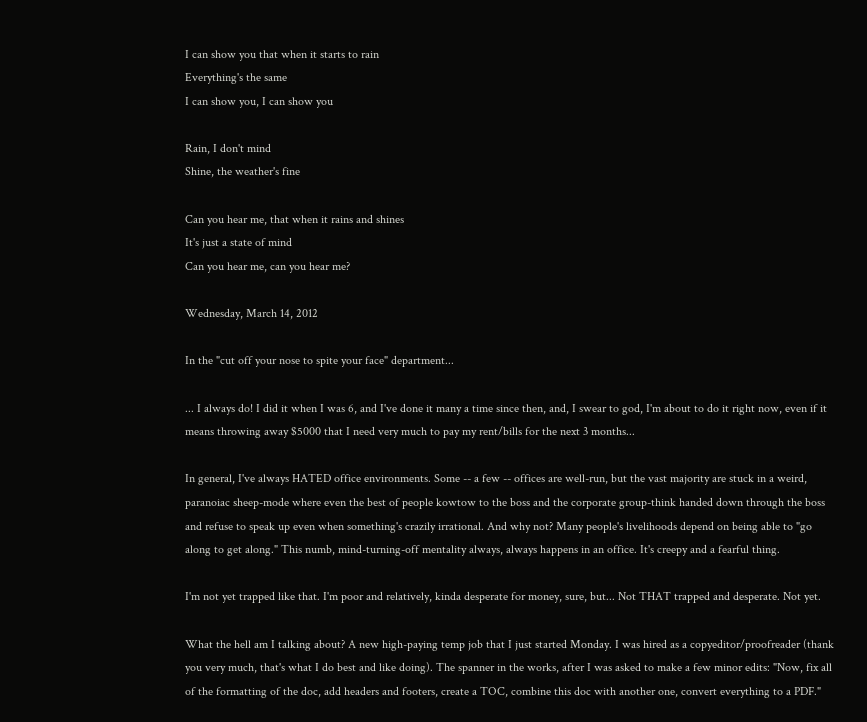I can show you that when it starts to rain
Everything's the same
I can show you, I can show you

Rain, I don't mind
Shine, the weather's fine

Can you hear me, that when it rains and shines
It's just a state of mind
Can you hear me, can you hear me?

Wednesday, March 14, 2012

In the "cut off your nose to spite your face" department...

... I always do! I did it when I was 6, and I've done it many a time since then, and, I swear to god, I'm about to do it right now, even if it means throwing away $5000 that I need very much to pay my rent/bills for the next 3 months...

In general, I've always HATED office environments. Some -- a few -- offices are well-run, but the vast majority are stuck in a weird, paranoiac sheep-mode where even the best of people kowtow to the boss and the corporate group-think handed down through the boss and refuse to speak up even when something's crazily irrational. And why not? Many people's livelihoods depend on being able to "go along to get along." This numb, mind-turning-off mentality always, always happens in an office. It's creepy and a fearful thing.

I'm not yet trapped like that. I'm poor and relatively, kinda desperate for money, sure, but... Not THAT trapped and desperate. Not yet.

What the hell am I talking about? A new high-paying temp job that I just started Monday. I was hired as a copyeditor/proofreader (thank you very much, that's what I do best and like doing). The spanner in the works, after I was asked to make a few minor edits: "Now, fix all of the formatting of the doc, add headers and footers, create a TOC, combine this doc with another one, convert everything to a PDF."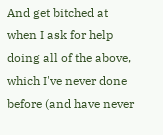And get bitched at when I ask for help doing all of the above, which I've never done before (and have never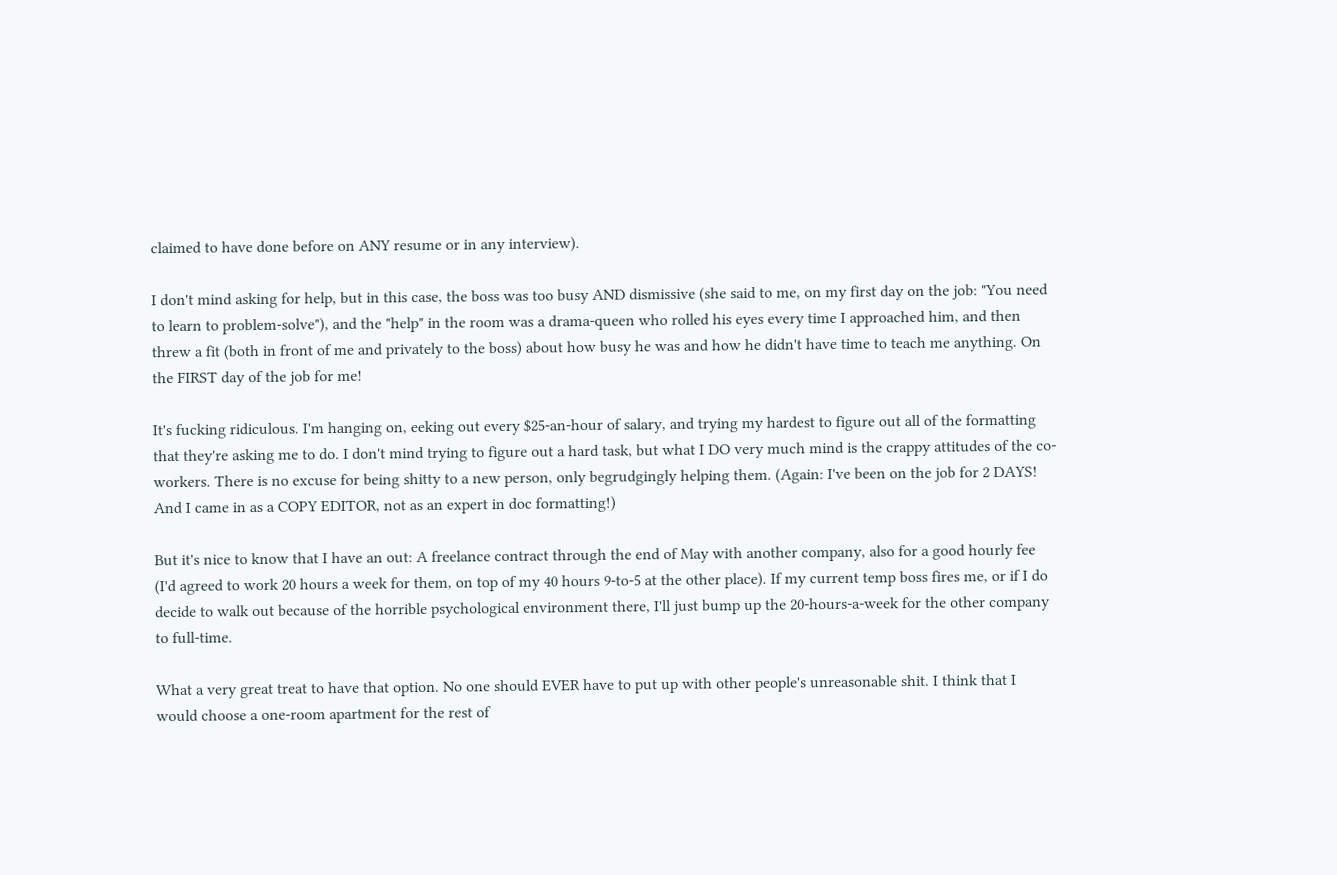claimed to have done before on ANY resume or in any interview).

I don't mind asking for help, but in this case, the boss was too busy AND dismissive (she said to me, on my first day on the job: "You need to learn to problem-solve"), and the "help" in the room was a drama-queen who rolled his eyes every time I approached him, and then threw a fit (both in front of me and privately to the boss) about how busy he was and how he didn't have time to teach me anything. On the FIRST day of the job for me!

It's fucking ridiculous. I'm hanging on, eeking out every $25-an-hour of salary, and trying my hardest to figure out all of the formatting that they're asking me to do. I don't mind trying to figure out a hard task, but what I DO very much mind is the crappy attitudes of the co-workers. There is no excuse for being shitty to a new person, only begrudgingly helping them. (Again: I've been on the job for 2 DAYS! And I came in as a COPY EDITOR, not as an expert in doc formatting!)

But it's nice to know that I have an out: A freelance contract through the end of May with another company, also for a good hourly fee (I'd agreed to work 20 hours a week for them, on top of my 40 hours 9-to-5 at the other place). If my current temp boss fires me, or if I do decide to walk out because of the horrible psychological environment there, I'll just bump up the 20-hours-a-week for the other company to full-time.

What a very great treat to have that option. No one should EVER have to put up with other people's unreasonable shit. I think that I would choose a one-room apartment for the rest of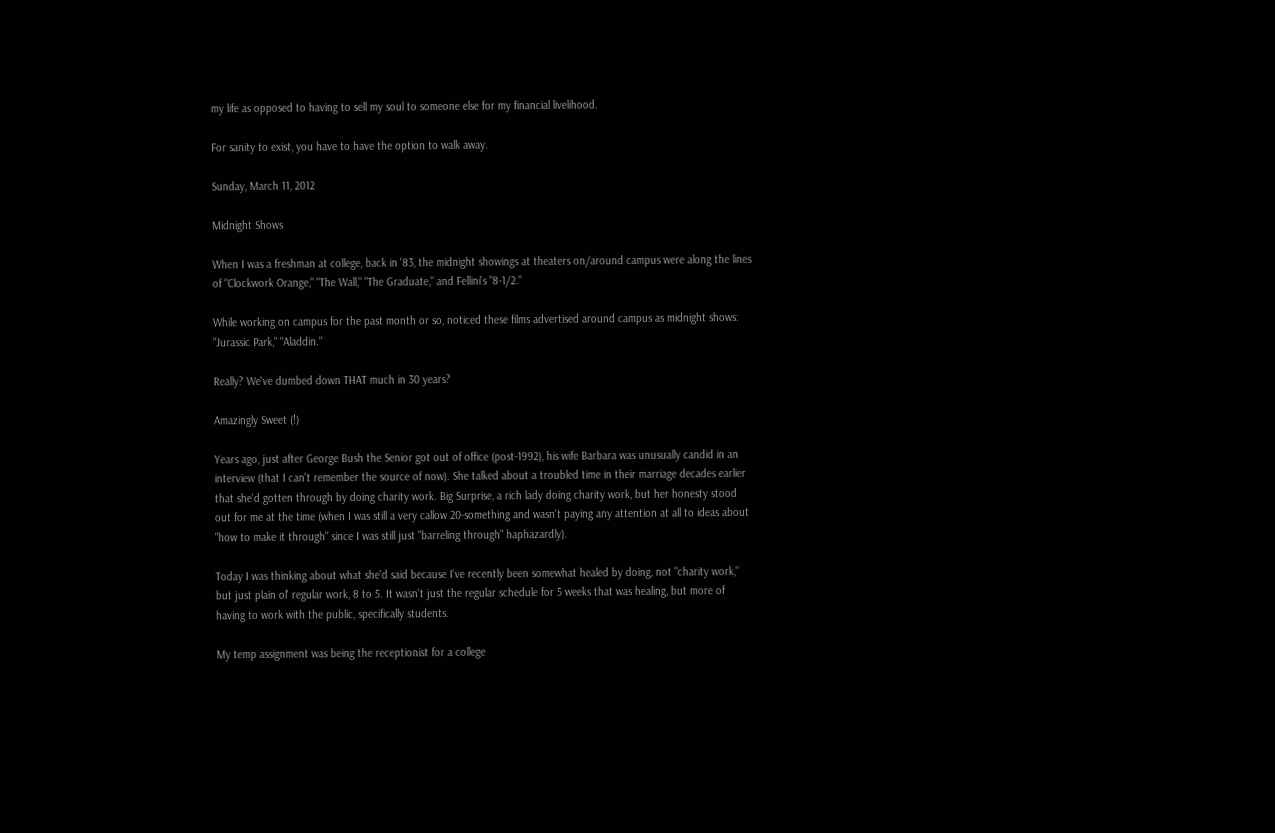my life as opposed to having to sell my soul to someone else for my financial livelihood.

For sanity to exist, you have to have the option to walk away.

Sunday, March 11, 2012

Midnight Shows

When I was a freshman at college, back in '83, the midnight showings at theaters on/around campus were along the lines of "Clockwork Orange," "The Wall," "The Graduate," and Fellini's "8-1/2."

While working on campus for the past month or so, noticed these films advertised around campus as midnight shows: "Jurassic Park," "Aladdin."

Really? We've dumbed down THAT much in 30 years?

Amazingly Sweet (!)

Years ago, just after George Bush the Senior got out of office (post-1992), his wife Barbara was unusually candid in an interview (that I can't remember the source of now). She talked about a troubled time in their marriage decades earlier that she'd gotten through by doing charity work. Big Surprise, a rich lady doing charity work, but her honesty stood out for me at the time (when I was still a very callow 20-something and wasn't paying any attention at all to ideas about "how to make it through" since I was still just "barreling through" haphazardly).

Today I was thinking about what she'd said because I've recently been somewhat healed by doing, not "charity work," but just plain ol' regular work, 8 to 5. It wasn't just the regular schedule for 5 weeks that was healing, but more of having to work with the public, specifically students.

My temp assignment was being the receptionist for a college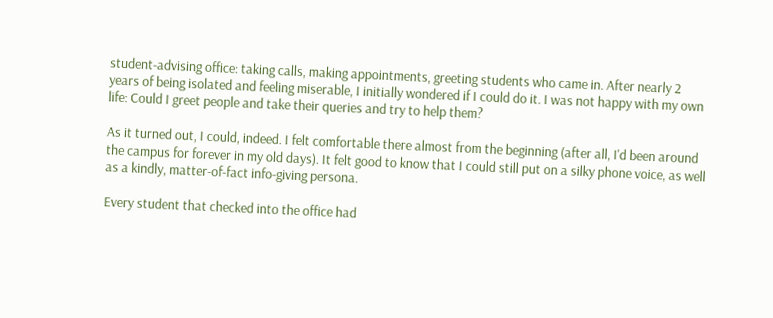student-advising office: taking calls, making appointments, greeting students who came in. After nearly 2 years of being isolated and feeling miserable, I initially wondered if I could do it. I was not happy with my own life: Could I greet people and take their queries and try to help them?

As it turned out, I could, indeed. I felt comfortable there almost from the beginning (after all, I'd been around the campus for forever in my old days). It felt good to know that I could still put on a silky phone voice, as well as a kindly, matter-of-fact info-giving persona.

Every student that checked into the office had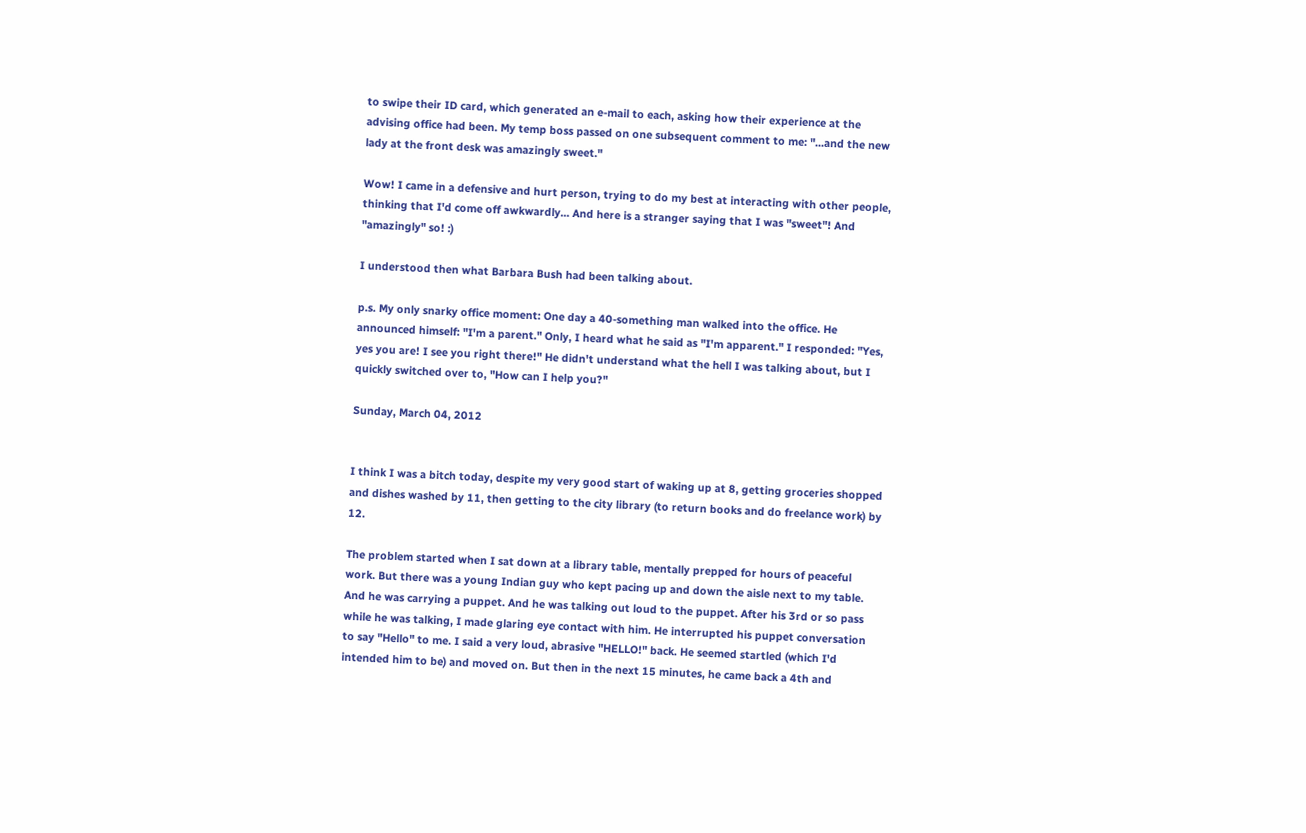to swipe their ID card, which generated an e-mail to each, asking how their experience at the advising office had been. My temp boss passed on one subsequent comment to me: "...and the new lady at the front desk was amazingly sweet."

Wow! I came in a defensive and hurt person, trying to do my best at interacting with other people, thinking that I'd come off awkwardly... And here is a stranger saying that I was "sweet"! And "amazingly" so! :)

I understood then what Barbara Bush had been talking about.

p.s. My only snarky office moment: One day a 40-something man walked into the office. He announced himself: "I'm a parent." Only, I heard what he said as "I'm apparent." I responded: "Yes, yes you are! I see you right there!" He didn't understand what the hell I was talking about, but I quickly switched over to, "How can I help you?"

Sunday, March 04, 2012


I think I was a bitch today, despite my very good start of waking up at 8, getting groceries shopped and dishes washed by 11, then getting to the city library (to return books and do freelance work) by 12.

The problem started when I sat down at a library table, mentally prepped for hours of peaceful work. But there was a young Indian guy who kept pacing up and down the aisle next to my table. And he was carrying a puppet. And he was talking out loud to the puppet. After his 3rd or so pass while he was talking, I made glaring eye contact with him. He interrupted his puppet conversation to say "Hello" to me. I said a very loud, abrasive "HELLO!" back. He seemed startled (which I'd intended him to be) and moved on. But then in the next 15 minutes, he came back a 4th and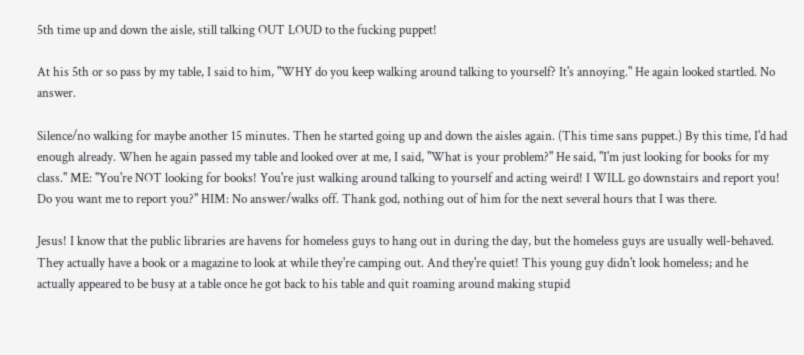5th time up and down the aisle, still talking OUT LOUD to the fucking puppet!

At his 5th or so pass by my table, I said to him, "WHY do you keep walking around talking to yourself? It's annoying." He again looked startled. No answer.

Silence/no walking for maybe another 15 minutes. Then he started going up and down the aisles again. (This time sans puppet.) By this time, I'd had enough already. When he again passed my table and looked over at me, I said, "What is your problem?" He said, "I'm just looking for books for my class." ME: "You're NOT looking for books! You're just walking around talking to yourself and acting weird! I WILL go downstairs and report you! Do you want me to report you?" HIM: No answer/walks off. Thank god, nothing out of him for the next several hours that I was there.

Jesus! I know that the public libraries are havens for homeless guys to hang out in during the day, but the homeless guys are usually well-behaved. They actually have a book or a magazine to look at while they're camping out. And they're quiet! This young guy didn't look homeless; and he actually appeared to be busy at a table once he got back to his table and quit roaming around making stupid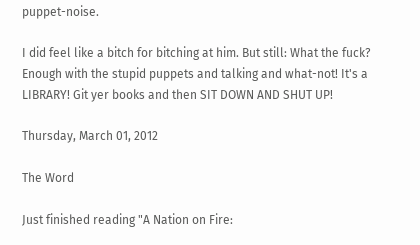puppet-noise.

I did feel like a bitch for bitching at him. But still: What the fuck? Enough with the stupid puppets and talking and what-not! It's a LIBRARY! Git yer books and then SIT DOWN AND SHUT UP!

Thursday, March 01, 2012

The Word

Just finished reading "A Nation on Fire: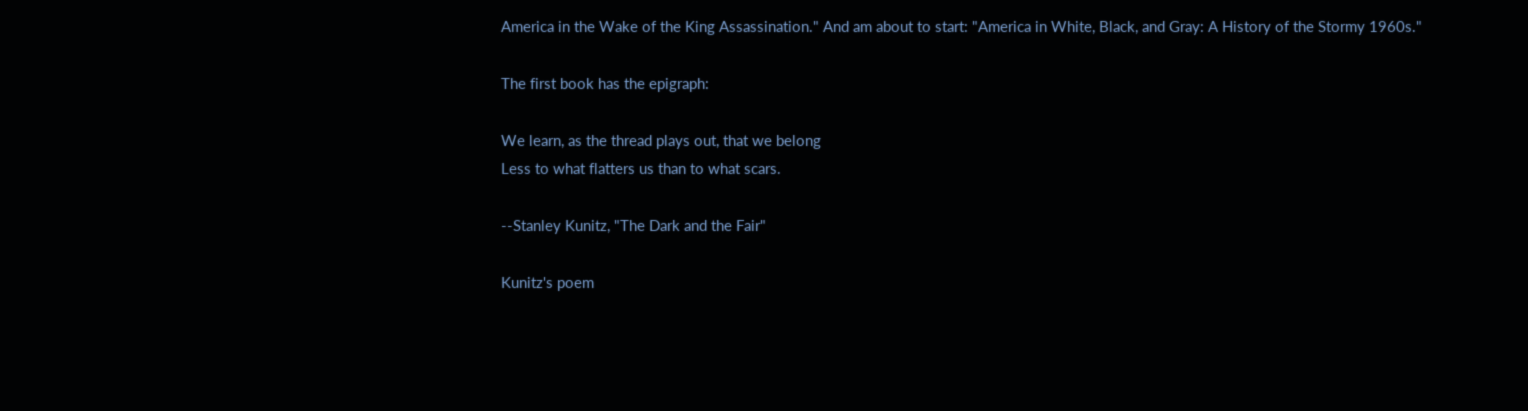America in the Wake of the King Assassination." And am about to start: "America in White, Black, and Gray: A History of the Stormy 1960s."

The first book has the epigraph:

We learn, as the thread plays out, that we belong
Less to what flatters us than to what scars.

--Stanley Kunitz, "The Dark and the Fair"

Kunitz's poem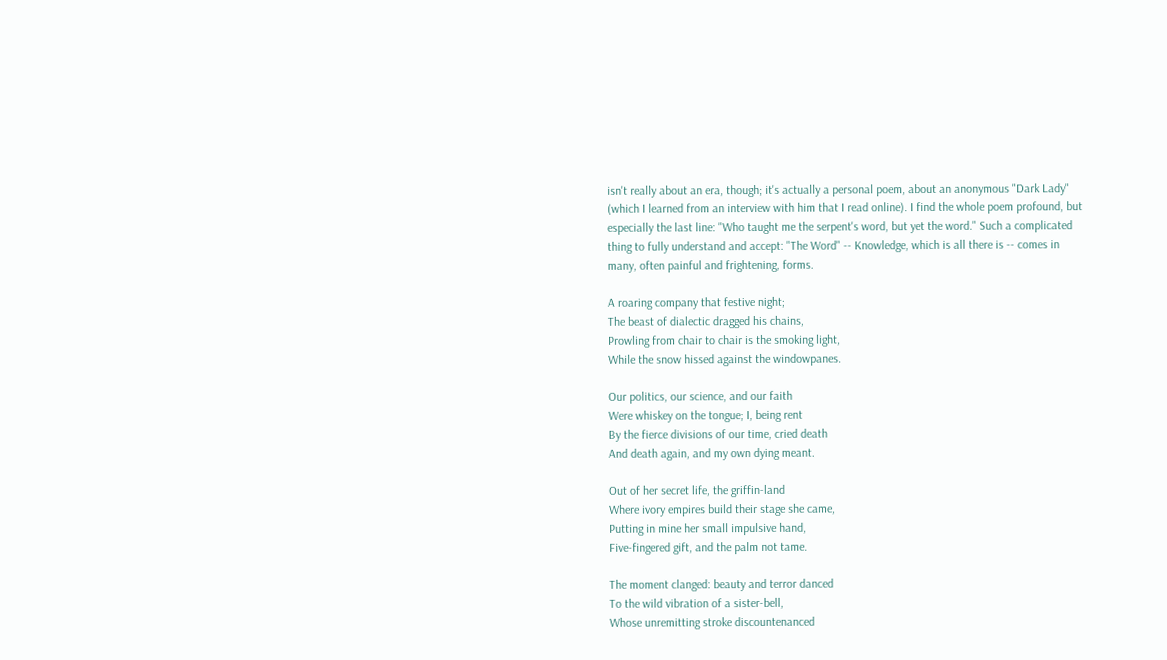isn't really about an era, though; it's actually a personal poem, about an anonymous "Dark Lady" (which I learned from an interview with him that I read online). I find the whole poem profound, but especially the last line: "Who taught me the serpent's word, but yet the word." Such a complicated thing to fully understand and accept: "The Word" -- Knowledge, which is all there is -- comes in many, often painful and frightening, forms.

A roaring company that festive night;
The beast of dialectic dragged his chains,
Prowling from chair to chair is the smoking light,
While the snow hissed against the windowpanes.

Our politics, our science, and our faith
Were whiskey on the tongue; I, being rent
By the fierce divisions of our time, cried death
And death again, and my own dying meant.

Out of her secret life, the griffin-land
Where ivory empires build their stage she came,
Putting in mine her small impulsive hand,
Five-fingered gift, and the palm not tame.

The moment clanged: beauty and terror danced
To the wild vibration of a sister-bell,
Whose unremitting stroke discountenanced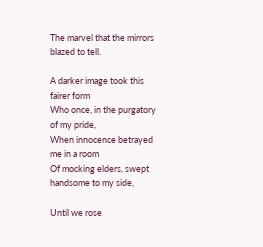The marvel that the mirrors blazed to tell.

A darker image took this fairer form
Who once, in the purgatory of my pride,
When innocence betrayed me in a room
Of mocking elders, swept handsome to my side,

Until we rose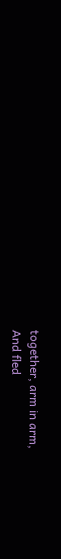together, arm in arm,
And fled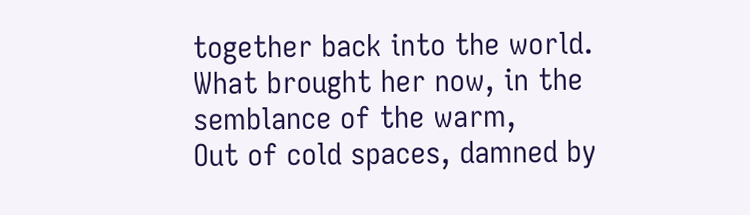together back into the world.
What brought her now, in the semblance of the warm,
Out of cold spaces, damned by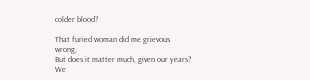colder blood?

That furied woman did me grievous wrong,
But does it matter much, given our years?
We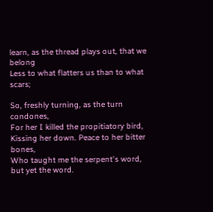learn, as the thread plays out, that we belong
Less to what flatters us than to what scars;

So, freshly turning, as the turn condones,
For her I killed the propitiatory bird,
Kissing her down. Peace to her bitter bones,
Who taught me the serpent's word, but yet the word.